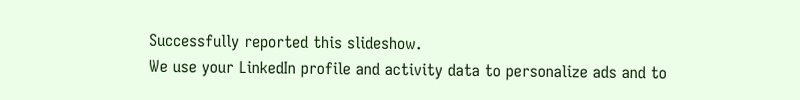Successfully reported this slideshow.
We use your LinkedIn profile and activity data to personalize ads and to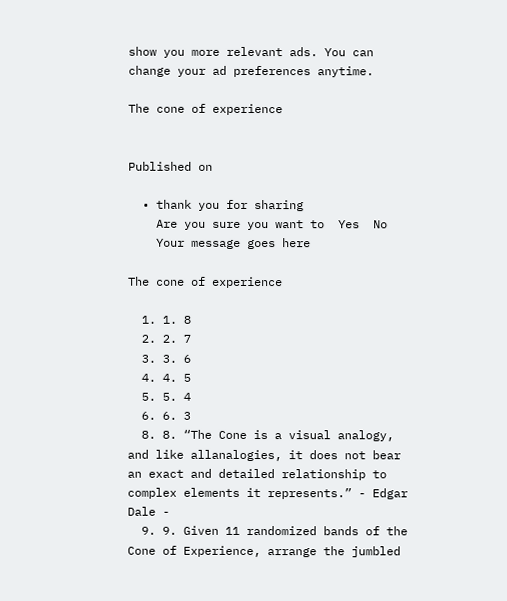show you more relevant ads. You can change your ad preferences anytime.

The cone of experience


Published on

  • thank you for sharing
    Are you sure you want to  Yes  No
    Your message goes here

The cone of experience

  1. 1. 8
  2. 2. 7
  3. 3. 6
  4. 4. 5
  5. 5. 4
  6. 6. 3
  8. 8. “The Cone is a visual analogy, and like allanalogies, it does not bear an exact and detailed relationship to complex elements it represents.” - Edgar Dale -
  9. 9. Given 11 randomized bands of the Cone of Experience, arrange the jumbled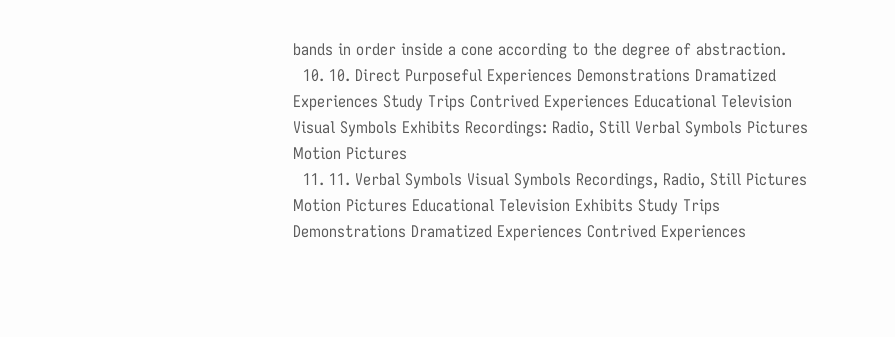bands in order inside a cone according to the degree of abstraction.
  10. 10. Direct Purposeful Experiences Demonstrations Dramatized Experiences Study Trips Contrived Experiences Educational Television Visual Symbols Exhibits Recordings: Radio, Still Verbal Symbols Pictures Motion Pictures
  11. 11. Verbal Symbols Visual Symbols Recordings, Radio, Still Pictures Motion Pictures Educational Television Exhibits Study Trips Demonstrations Dramatized Experiences Contrived Experiences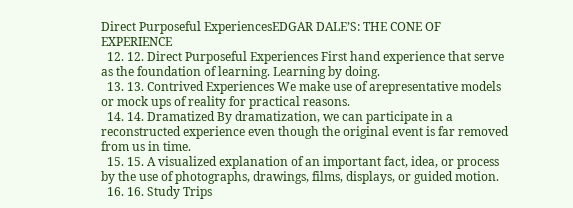Direct Purposeful ExperiencesEDGAR DALE’S: THE CONE OF EXPERIENCE
  12. 12. Direct Purposeful Experiences First hand experience that serve as the foundation of learning. Learning by doing.
  13. 13. Contrived Experiences We make use of arepresentative models or mock ups of reality for practical reasons.
  14. 14. Dramatized By dramatization, we can participate in a reconstructed experience even though the original event is far removed from us in time.
  15. 15. A visualized explanation of an important fact, idea, or process by the use of photographs, drawings, films, displays, or guided motion.
  16. 16. Study Trips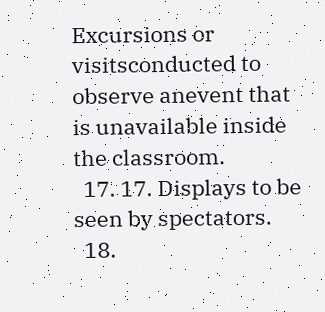Excursions or visitsconducted to observe anevent that is unavailable inside the classroom.
  17. 17. Displays to be seen by spectators.
  18.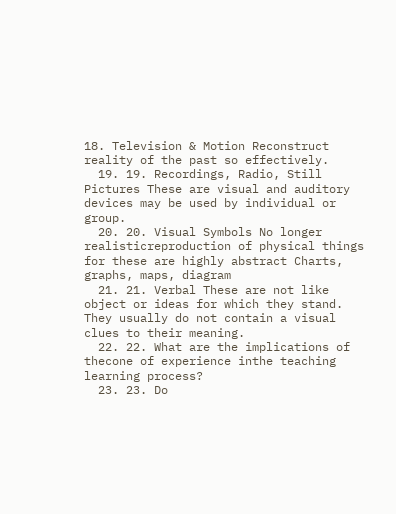18. Television & Motion Reconstruct reality of the past so effectively.
  19. 19. Recordings, Radio, Still Pictures These are visual and auditory devices may be used by individual or group.
  20. 20. Visual Symbols No longer realisticreproduction of physical things for these are highly abstract Charts, graphs, maps, diagram
  21. 21. Verbal These are not like object or ideas for which they stand. They usually do not contain a visual clues to their meaning.
  22. 22. What are the implications of thecone of experience inthe teaching learning process?
  23. 23. Do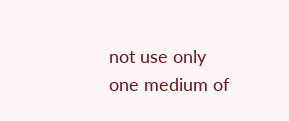not use only one medium of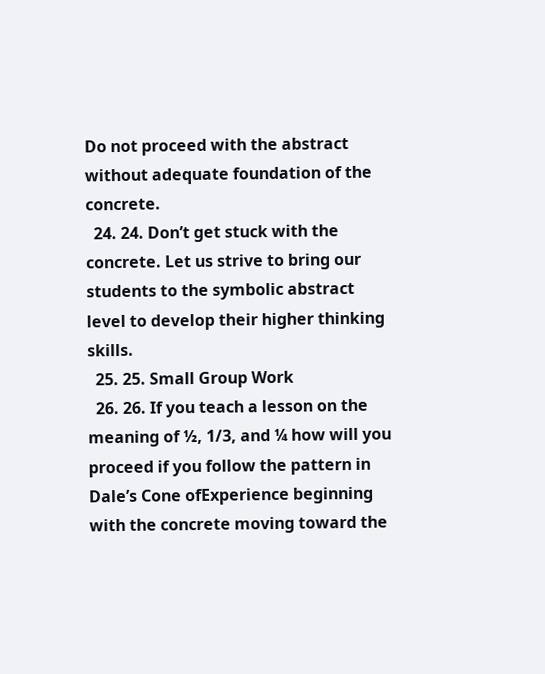Do not proceed with the abstract without adequate foundation of the concrete.
  24. 24. Don’t get stuck with the concrete. Let us strive to bring our students to the symbolic abstract level to develop their higher thinking skills.
  25. 25. Small Group Work
  26. 26. If you teach a lesson on the meaning of ½, 1/3, and ¼ how will you proceed if you follow the pattern in Dale’s Cone ofExperience beginning with the concrete moving toward the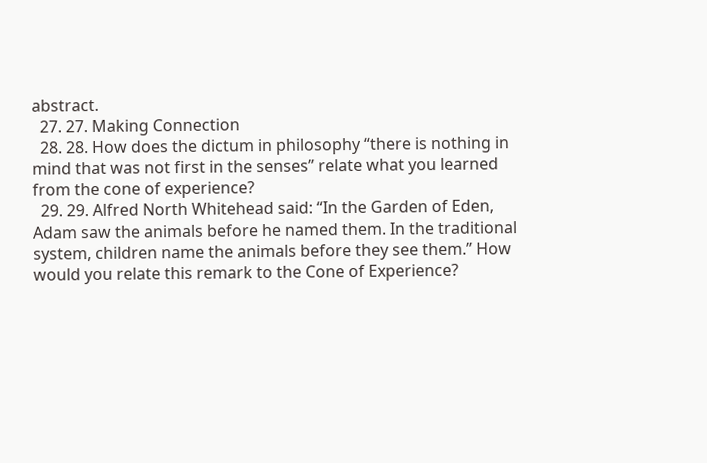abstract.
  27. 27. Making Connection
  28. 28. How does the dictum in philosophy “there is nothing in mind that was not first in the senses” relate what you learned from the cone of experience?
  29. 29. Alfred North Whitehead said: “In the Garden of Eden, Adam saw the animals before he named them. In the traditional system, children name the animals before they see them.” How would you relate this remark to the Cone of Experience?